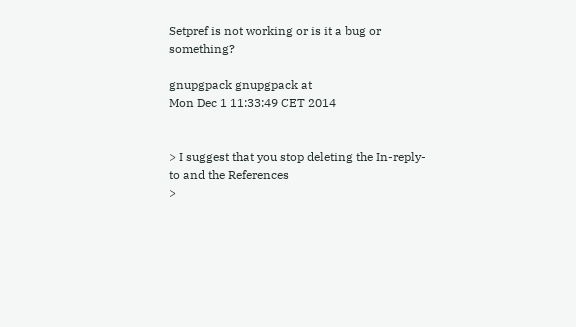Setpref is not working or is it a bug or something?

gnupgpack gnupgpack at
Mon Dec 1 11:33:49 CET 2014


> I suggest that you stop deleting the In-reply-to and the References
>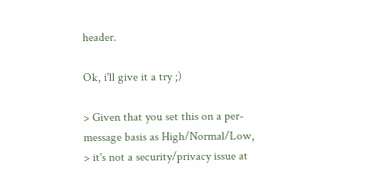header.

Ok, i'll give it a try ;)

> Given that you set this on a per-message basis as High/Normal/Low,
> it's not a security/privacy issue at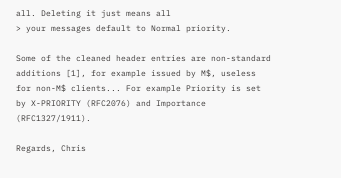all. Deleting it just means all
> your messages default to Normal priority.

Some of the cleaned header entries are non-standard additions [1], for example issued by M$, useless for non-M$ clients... For example Priority is set by X-PRIORITY (RFC2076) and Importance (RFC1327/1911).

Regards, Chris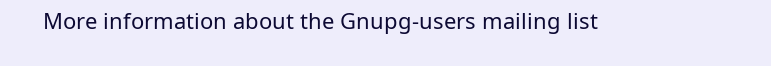More information about the Gnupg-users mailing list